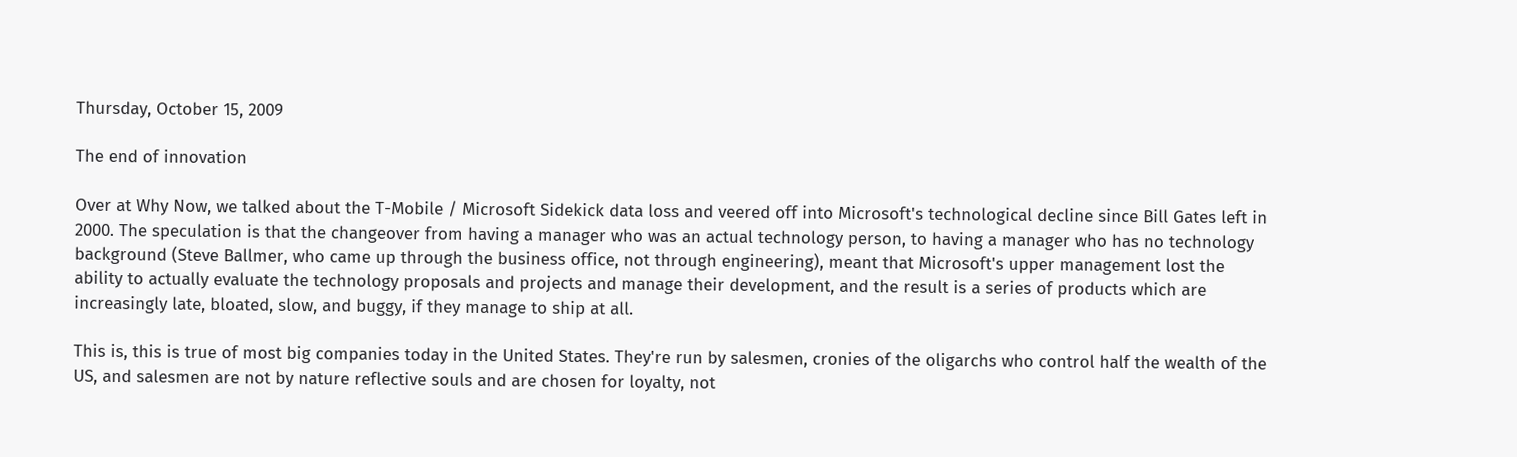Thursday, October 15, 2009

The end of innovation

Over at Why Now, we talked about the T-Mobile / Microsoft Sidekick data loss and veered off into Microsoft's technological decline since Bill Gates left in 2000. The speculation is that the changeover from having a manager who was an actual technology person, to having a manager who has no technology background (Steve Ballmer, who came up through the business office, not through engineering), meant that Microsoft's upper management lost the ability to actually evaluate the technology proposals and projects and manage their development, and the result is a series of products which are increasingly late, bloated, slow, and buggy, if they manage to ship at all.

This is, this is true of most big companies today in the United States. They're run by salesmen, cronies of the oligarchs who control half the wealth of the US, and salesmen are not by nature reflective souls and are chosen for loyalty, not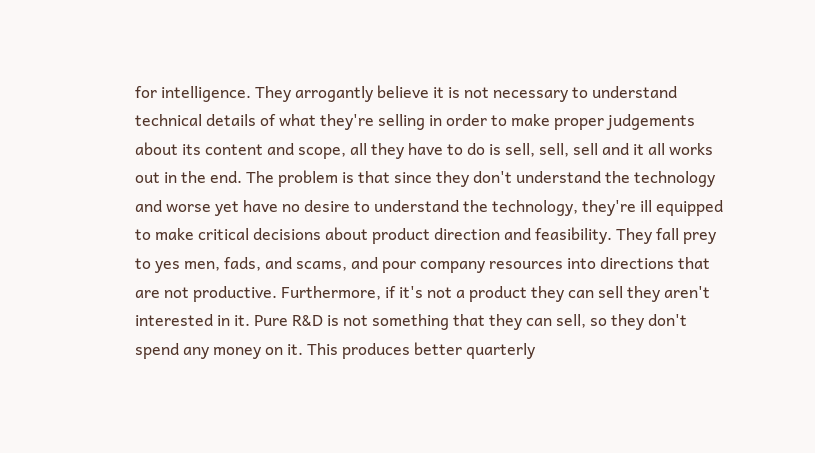for intelligence. They arrogantly believe it is not necessary to understand technical details of what they're selling in order to make proper judgements about its content and scope, all they have to do is sell, sell, sell and it all works out in the end. The problem is that since they don't understand the technology and worse yet have no desire to understand the technology, they're ill equipped to make critical decisions about product direction and feasibility. They fall prey to yes men, fads, and scams, and pour company resources into directions that are not productive. Furthermore, if it's not a product they can sell they aren't interested in it. Pure R&D is not something that they can sell, so they don't spend any money on it. This produces better quarterly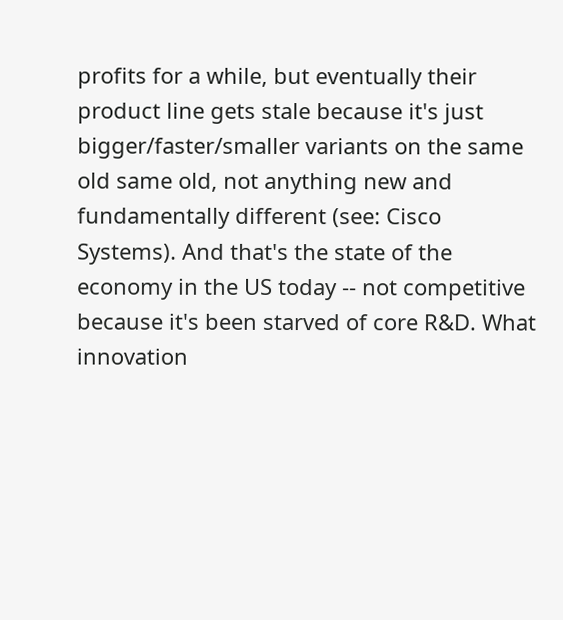profits for a while, but eventually their product line gets stale because it's just bigger/faster/smaller variants on the same old same old, not anything new and fundamentally different (see: Cisco Systems). And that's the state of the economy in the US today -- not competitive because it's been starved of core R&D. What innovation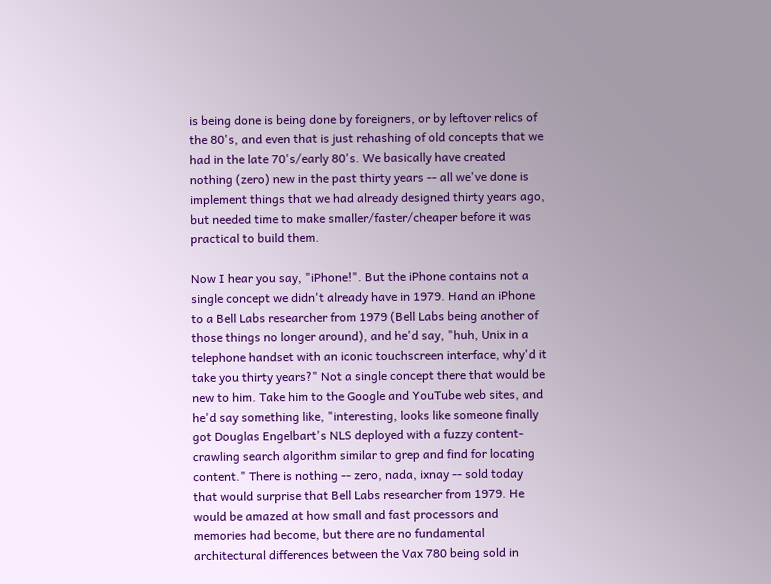is being done is being done by foreigners, or by leftover relics of the 80's, and even that is just rehashing of old concepts that we had in the late 70's/early 80's. We basically have created nothing (zero) new in the past thirty years -- all we've done is implement things that we had already designed thirty years ago, but needed time to make smaller/faster/cheaper before it was practical to build them.

Now I hear you say, "iPhone!". But the iPhone contains not a single concept we didn't already have in 1979. Hand an iPhone to a Bell Labs researcher from 1979 (Bell Labs being another of those things no longer around), and he'd say, "huh, Unix in a telephone handset with an iconic touchscreen interface, why'd it take you thirty years?" Not a single concept there that would be new to him. Take him to the Google and YouTube web sites, and he'd say something like, "interesting, looks like someone finally got Douglas Engelbart's NLS deployed with a fuzzy content-crawling search algorithm similar to grep and find for locating content." There is nothing -- zero, nada, ixnay -- sold today that would surprise that Bell Labs researcher from 1979. He would be amazed at how small and fast processors and memories had become, but there are no fundamental architectural differences between the Vax 780 being sold in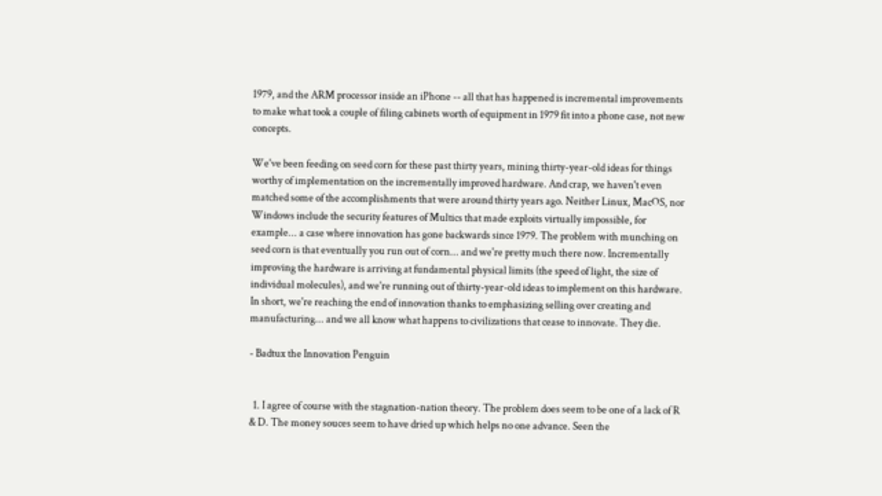1979, and the ARM processor inside an iPhone -- all that has happened is incremental improvements to make what took a couple of filing cabinets worth of equipment in 1979 fit into a phone case, not new concepts.

We've been feeding on seed corn for these past thirty years, mining thirty-year-old ideas for things worthy of implementation on the incrementally improved hardware. And crap, we haven't even matched some of the accomplishments that were around thirty years ago. Neither Linux, MacOS, nor Windows include the security features of Multics that made exploits virtually impossible, for example... a case where innovation has gone backwards since 1979. The problem with munching on seed corn is that eventually you run out of corn... and we're pretty much there now. Incrementally improving the hardware is arriving at fundamental physical limits (the speed of light, the size of individual molecules), and we're running out of thirty-year-old ideas to implement on this hardware. In short, we're reaching the end of innovation thanks to emphasizing selling over creating and manufacturing... and we all know what happens to civilizations that cease to innovate. They die.

- Badtux the Innovation Penguin


  1. I agree of course with the stagnation-nation theory. The problem does seem to be one of a lack of R & D. The money souces seem to have dried up which helps no one advance. Seen the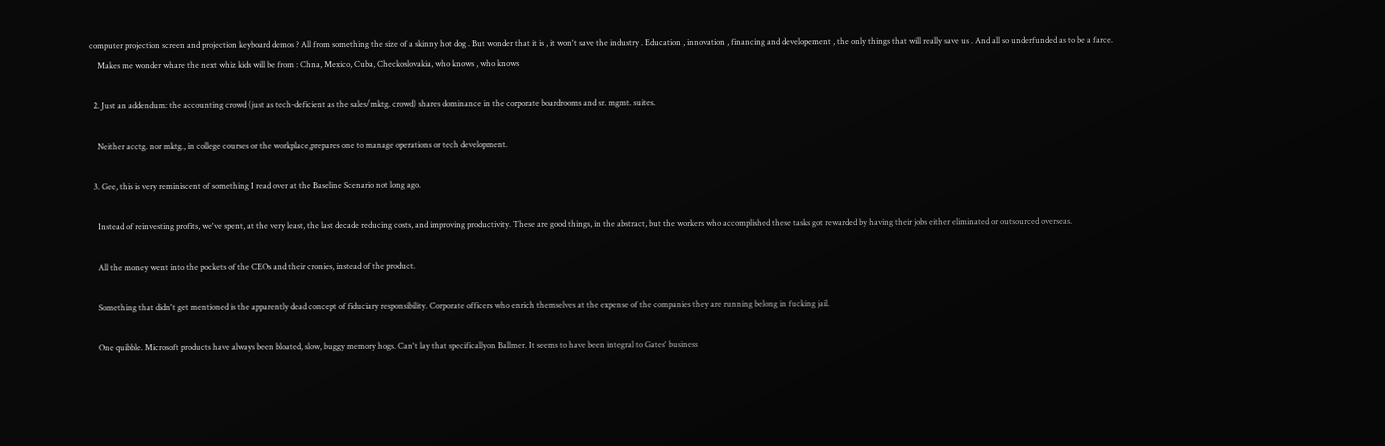computer projection screen and projection keyboard demos ? All from something the size of a skinny hot dog . But wonder that it is , it won't save the industry . Education , innovation , financing and developement , the only things that will really save us . And all so underfunded as to be a farce.
    Makes me wonder whare the next whiz kids will be from : Chna, Mexico, Cuba, Checkoslovakia, who knows , who knows

  2. Just an addendum: the accounting crowd (just as tech-deficient as the sales/mktg. crowd) shares dominance in the corporate boardrooms and sr. mgmt. suites.

    Neither acctg. nor mktg., in college courses or the workplace,prepares one to manage operations or tech development.

  3. Gee, this is very reminiscent of something I read over at the Baseline Scenario not long ago.

    Instead of reinvesting profits, we've spent, at the very least, the last decade reducing costs, and improving productivity. These are good things, in the abstract, but the workers who accomplished these tasks got rewarded by having their jobs either eliminated or outsourced overseas.

    All the money went into the pockets of the CEOs and their cronies, instead of the product.

    Something that didn't get mentioned is the apparently dead concept of fiduciary responsibility. Corporate officers who enrich themselves at the expense of the companies they are running belong in fucking jail.

    One quibble. Microsoft products have always been bloated, slow, buggy memory hogs. Can't lay that specificallyon Ballmer. It seems to have been integral to Gates' business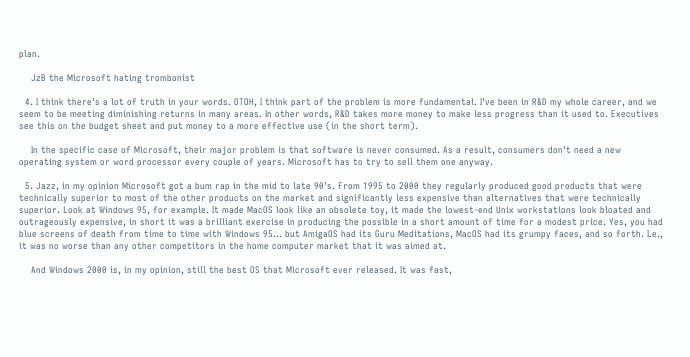plan.

    JzB the Microsoft hating trombonist

  4. I think there's a lot of truth in your words. OTOH, I think part of the problem is more fundamental. I've been in R&D my whole career, and we seem to be meeting diminishing returns in many areas. In other words, R&D takes more money to make less progress than it used to. Executives see this on the budget sheet and put money to a more effective use (in the short term).

    In the specific case of Microsoft, their major problem is that software is never consumed. As a result, consumers don't need a new operating system or word processor every couple of years. Microsoft has to try to sell them one anyway.

  5. Jazz, in my opinion Microsoft got a bum rap in the mid to late 90's. From 1995 to 2000 they regularly produced good products that were technically superior to most of the other products on the market and significantly less expensive than alternatives that were technically superior. Look at Windows 95, for example. It made MacOS look like an obsolete toy, it made the lowest-end Unix workstations look bloated and outrageously expensive, in short it was a brilliant exercise in producing the possible in a short amount of time for a modest price. Yes, you had blue screens of death from time to time with Windows 95... but AmigaOS had its Guru Meditations, MacOS had its grumpy faces, and so forth. I.e., it was no worse than any other competitors in the home computer market that it was aimed at.

    And Windows 2000 is, in my opinion, still the best OS that Microsoft ever released. It was fast,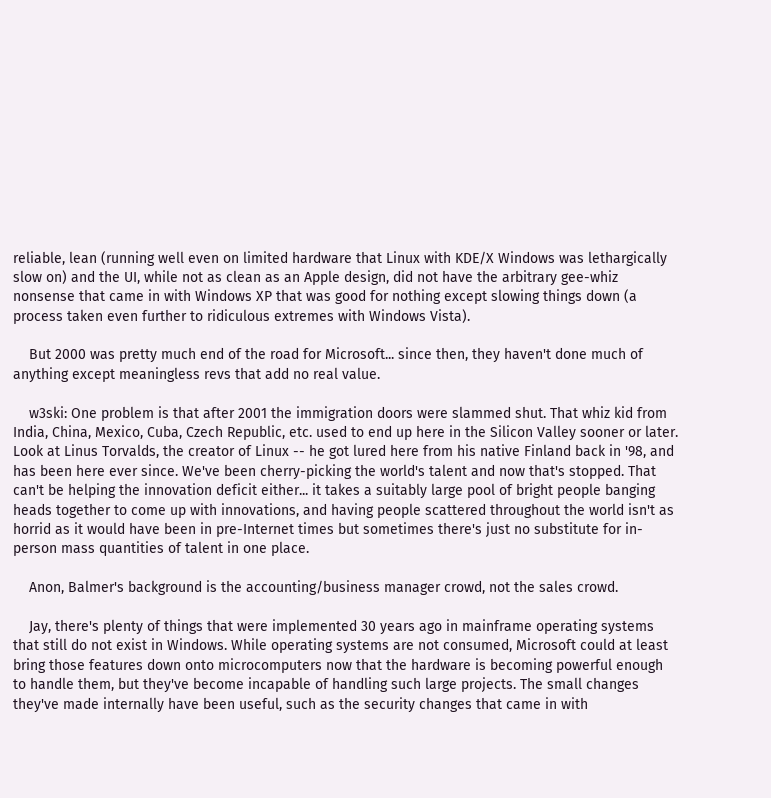reliable, lean (running well even on limited hardware that Linux with KDE/X Windows was lethargically slow on) and the UI, while not as clean as an Apple design, did not have the arbitrary gee-whiz nonsense that came in with Windows XP that was good for nothing except slowing things down (a process taken even further to ridiculous extremes with Windows Vista).

    But 2000 was pretty much end of the road for Microsoft... since then, they haven't done much of anything except meaningless revs that add no real value.

    w3ski: One problem is that after 2001 the immigration doors were slammed shut. That whiz kid from India, China, Mexico, Cuba, Czech Republic, etc. used to end up here in the Silicon Valley sooner or later. Look at Linus Torvalds, the creator of Linux -- he got lured here from his native Finland back in '98, and has been here ever since. We've been cherry-picking the world's talent and now that's stopped. That can't be helping the innovation deficit either... it takes a suitably large pool of bright people banging heads together to come up with innovations, and having people scattered throughout the world isn't as horrid as it would have been in pre-Internet times but sometimes there's just no substitute for in-person mass quantities of talent in one place.

    Anon, Balmer's background is the accounting/business manager crowd, not the sales crowd.

    Jay, there's plenty of things that were implemented 30 years ago in mainframe operating systems that still do not exist in Windows. While operating systems are not consumed, Microsoft could at least bring those features down onto microcomputers now that the hardware is becoming powerful enough to handle them, but they've become incapable of handling such large projects. The small changes they've made internally have been useful, such as the security changes that came in with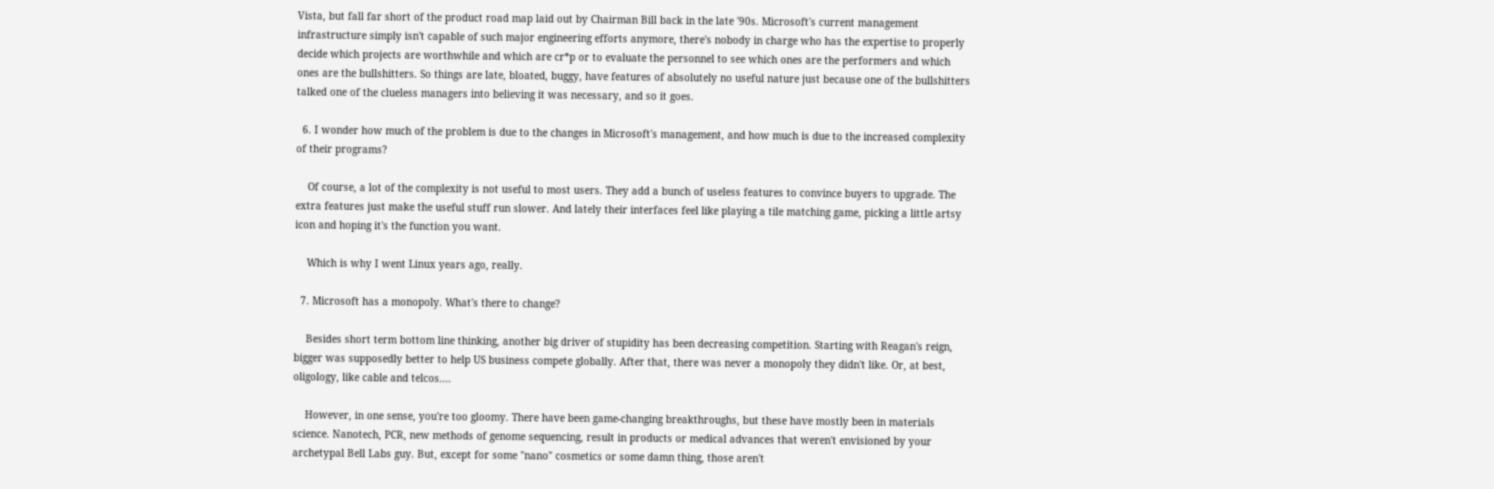Vista, but fall far short of the product road map laid out by Chairman Bill back in the late '90s. Microsoft's current management infrastructure simply isn't capable of such major engineering efforts anymore, there's nobody in charge who has the expertise to properly decide which projects are worthwhile and which are cr*p or to evaluate the personnel to see which ones are the performers and which ones are the bullshitters. So things are late, bloated, buggy, have features of absolutely no useful nature just because one of the bullshitters talked one of the clueless managers into believing it was necessary, and so it goes.

  6. I wonder how much of the problem is due to the changes in Microsoft's management, and how much is due to the increased complexity of their programs?

    Of course, a lot of the complexity is not useful to most users. They add a bunch of useless features to convince buyers to upgrade. The extra features just make the useful stuff run slower. And lately their interfaces feel like playing a tile matching game, picking a little artsy icon and hoping it's the function you want.

    Which is why I went Linux years ago, really.

  7. Microsoft has a monopoly. What's there to change?

    Besides short term bottom line thinking, another big driver of stupidity has been decreasing competition. Starting with Reagan's reign, bigger was supposedly better to help US business compete globally. After that, there was never a monopoly they didn't like. Or, at best, oligology, like cable and telcos....

    However, in one sense, you're too gloomy. There have been game-changing breakthroughs, but these have mostly been in materials science. Nanotech, PCR, new methods of genome sequencing, result in products or medical advances that weren't envisioned by your archetypal Bell Labs guy. But, except for some "nano" cosmetics or some damn thing, those aren't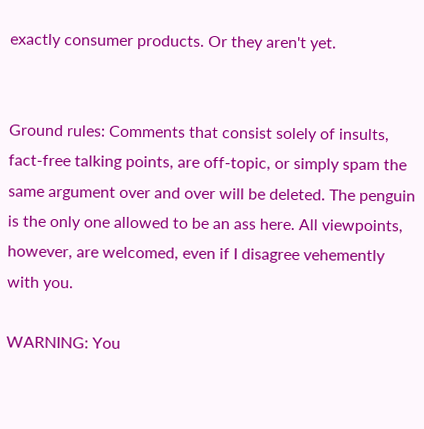exactly consumer products. Or they aren't yet.


Ground rules: Comments that consist solely of insults, fact-free talking points, are off-topic, or simply spam the same argument over and over will be deleted. The penguin is the only one allowed to be an ass here. All viewpoints, however, are welcomed, even if I disagree vehemently with you.

WARNING: You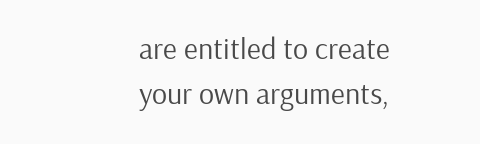are entitled to create your own arguments,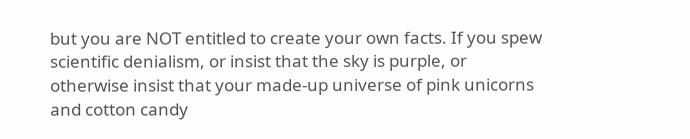but you are NOT entitled to create your own facts. If you spew scientific denialism, or insist that the sky is purple, or otherwise insist that your made-up universe of pink unicorns and cotton candy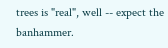trees is "real", well -- expect the banhammer.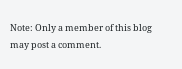Note: Only a member of this blog may post a comment.